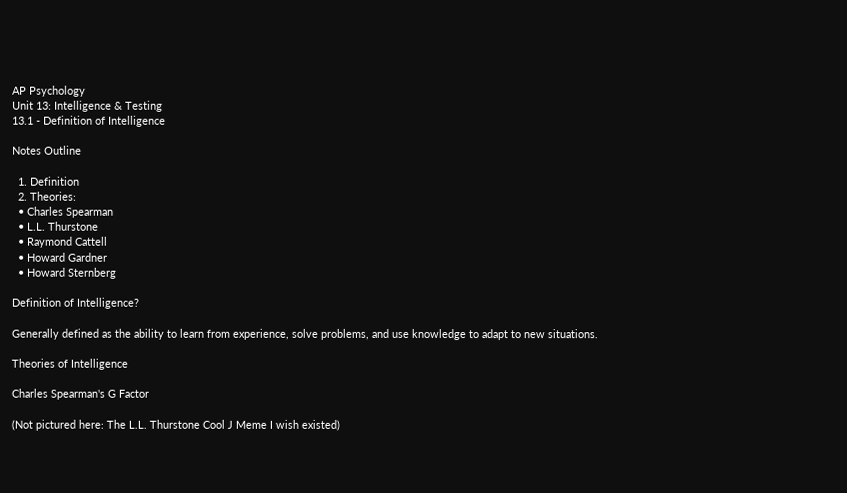AP Psychology
Unit 13: Intelligence & Testing
13.1 - Definition of Intelligence

Notes Outline

  1. Definition
  2. Theories:
  • Charles Spearman
  • L.L. Thurstone
  • Raymond Cattell
  • Howard Gardner
  • Howard Sternberg

Definition of Intelligence?

Generally defined as the ability to learn from experience, solve problems, and use knowledge to adapt to new situations.

Theories of Intelligence

Charles Spearman's G Factor

(Not pictured here: The L.L. Thurstone Cool J Meme I wish existed)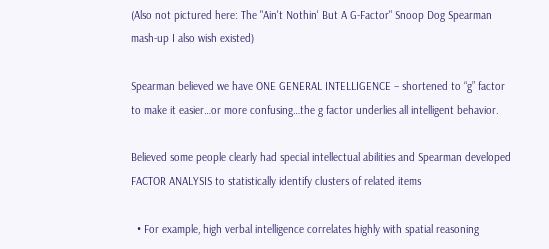(Also not pictured here: The "Ain't Nothin' But A G-Factor" Snoop Dog Spearman mash-up I also wish existed)

Spearman believed we have ONE GENERAL INTELLIGENCE – shortened to “g” factor to make it easier…or more confusing…the g factor underlies all intelligent behavior.

Believed some people clearly had special intellectual abilities and Spearman developed FACTOR ANALYSIS to statistically identify clusters of related items

  • For example, high verbal intelligence correlates highly with spatial reasoning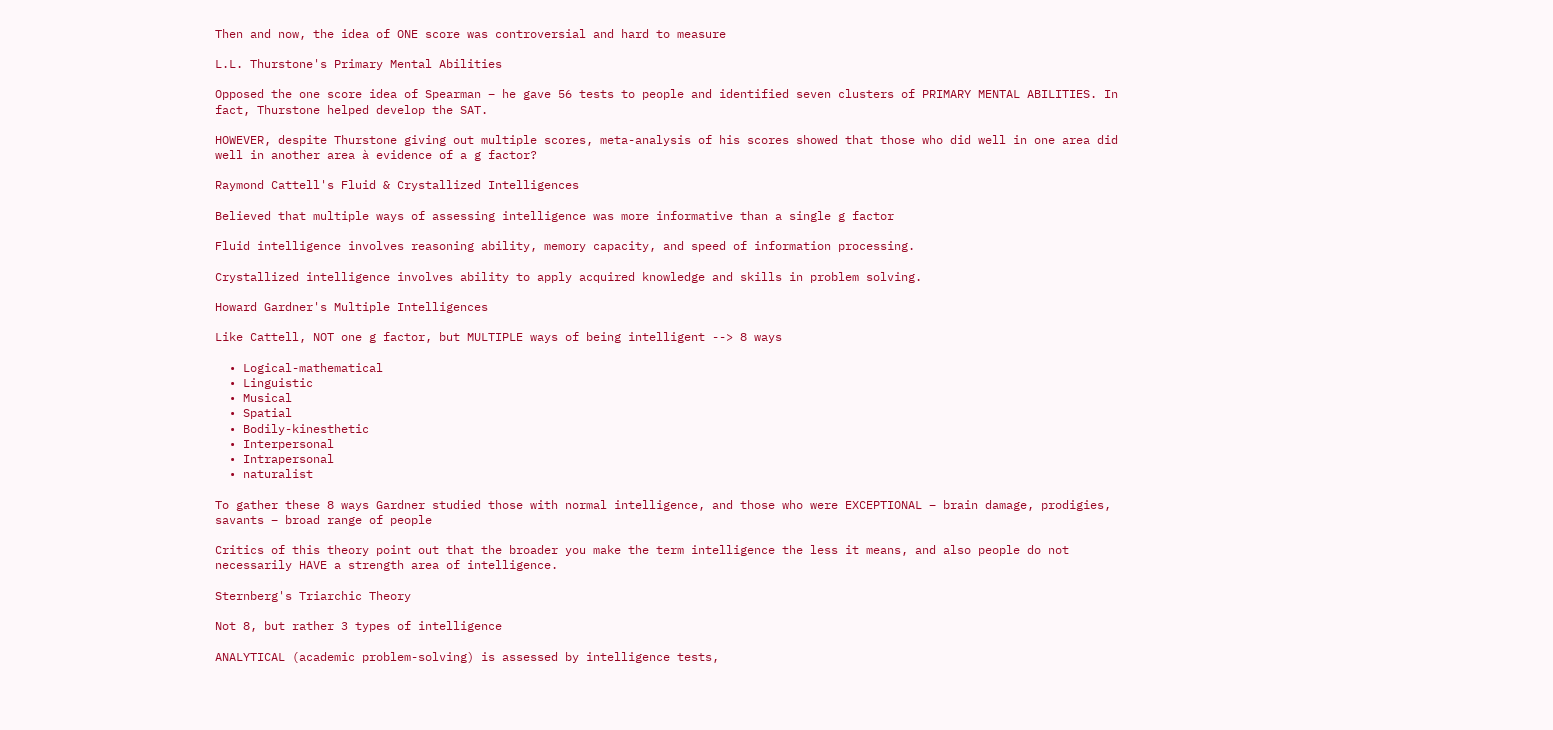Then and now, the idea of ONE score was controversial and hard to measure

L.L. Thurstone's Primary Mental Abilities

Opposed the one score idea of Spearman – he gave 56 tests to people and identified seven clusters of PRIMARY MENTAL ABILITIES. In fact, Thurstone helped develop the SAT.

HOWEVER, despite Thurstone giving out multiple scores, meta-analysis of his scores showed that those who did well in one area did well in another area à evidence of a g factor?

Raymond Cattell's Fluid & Crystallized Intelligences

Believed that multiple ways of assessing intelligence was more informative than a single g factor

Fluid intelligence involves reasoning ability, memory capacity, and speed of information processing.

Crystallized intelligence involves ability to apply acquired knowledge and skills in problem solving.

Howard Gardner's Multiple Intelligences

Like Cattell, NOT one g factor, but MULTIPLE ways of being intelligent --> 8 ways

  • Logical-mathematical
  • Linguistic
  • Musical
  • Spatial
  • Bodily-kinesthetic
  • Interpersonal
  • Intrapersonal
  • naturalist

To gather these 8 ways Gardner studied those with normal intelligence, and those who were EXCEPTIONAL – brain damage, prodigies, savants – broad range of people

Critics of this theory point out that the broader you make the term intelligence the less it means, and also people do not necessarily HAVE a strength area of intelligence.

Sternberg's Triarchic Theory

Not 8, but rather 3 types of intelligence

ANALYTICAL (academic problem-solving) is assessed by intelligence tests,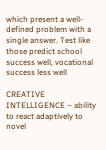which present a well-defined problem with a single answer. Test like those predict school success well, vocational success less well

CREATIVE INTELLIGENCE – ability to react adaptively to novel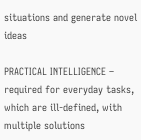situations and generate novel ideas

PRACTICAL INTELLIGENCE – required for everyday tasks, which are ill-defined, with multiple solutions